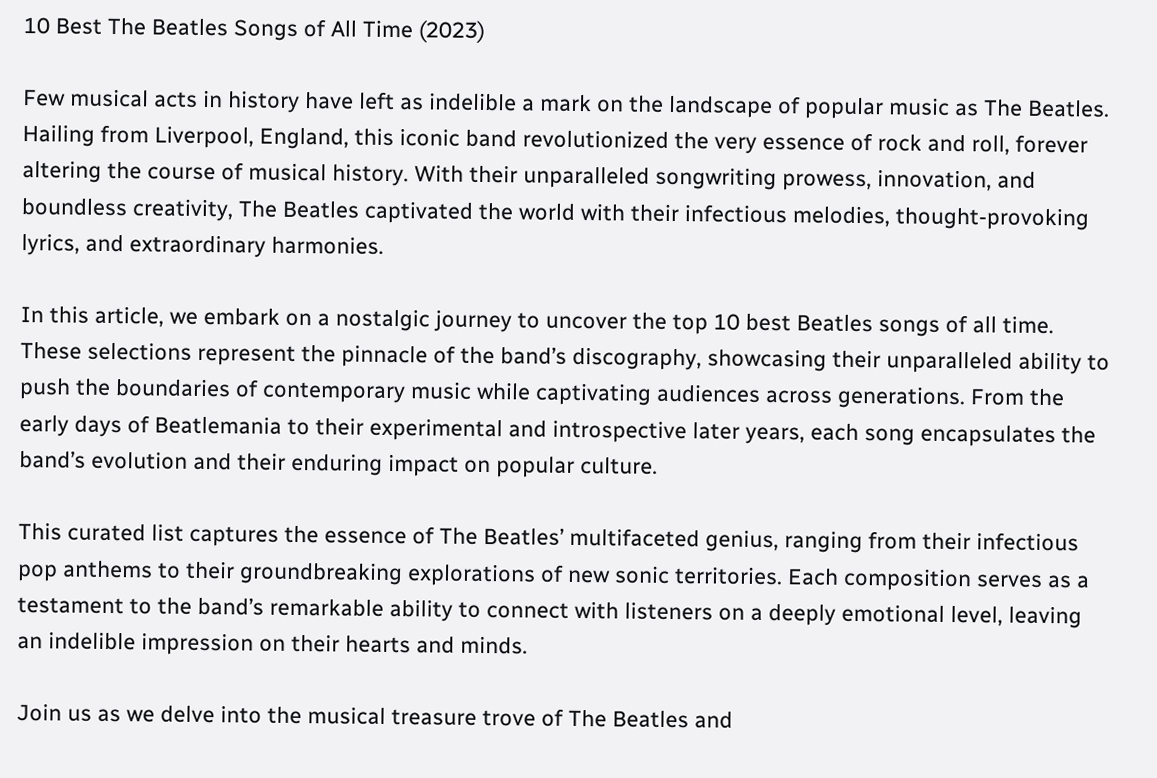10 Best The Beatles Songs of All Time (2023)

Few musical acts in history have left as indelible a mark on the landscape of popular music as The Beatles. Hailing from Liverpool, England, this iconic band revolutionized the very essence of rock and roll, forever altering the course of musical history. With their unparalleled songwriting prowess, innovation, and boundless creativity, The Beatles captivated the world with their infectious melodies, thought-provoking lyrics, and extraordinary harmonies.

In this article, we embark on a nostalgic journey to uncover the top 10 best Beatles songs of all time. These selections represent the pinnacle of the band’s discography, showcasing their unparalleled ability to push the boundaries of contemporary music while captivating audiences across generations. From the early days of Beatlemania to their experimental and introspective later years, each song encapsulates the band’s evolution and their enduring impact on popular culture.

This curated list captures the essence of The Beatles’ multifaceted genius, ranging from their infectious pop anthems to their groundbreaking explorations of new sonic territories. Each composition serves as a testament to the band’s remarkable ability to connect with listeners on a deeply emotional level, leaving an indelible impression on their hearts and minds.

Join us as we delve into the musical treasure trove of The Beatles and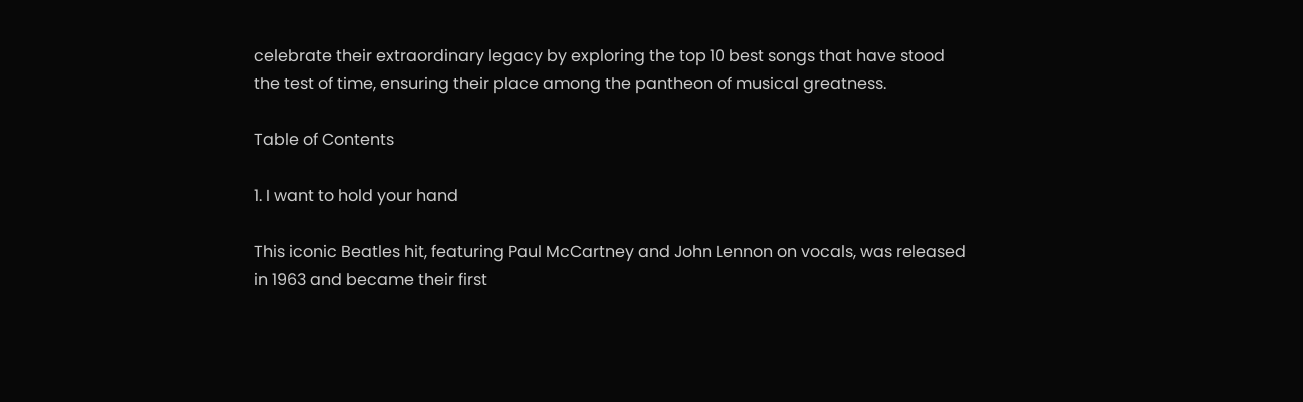celebrate their extraordinary legacy by exploring the top 10 best songs that have stood the test of time, ensuring their place among the pantheon of musical greatness.

Table of Contents

1. I want to hold your hand

This iconic Beatles hit, featuring Paul McCartney and John Lennon on vocals, was released in 1963 and became their first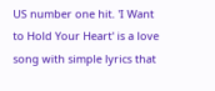US number one hit. 'I Want to Hold Your Heart' is a love song with simple lyrics that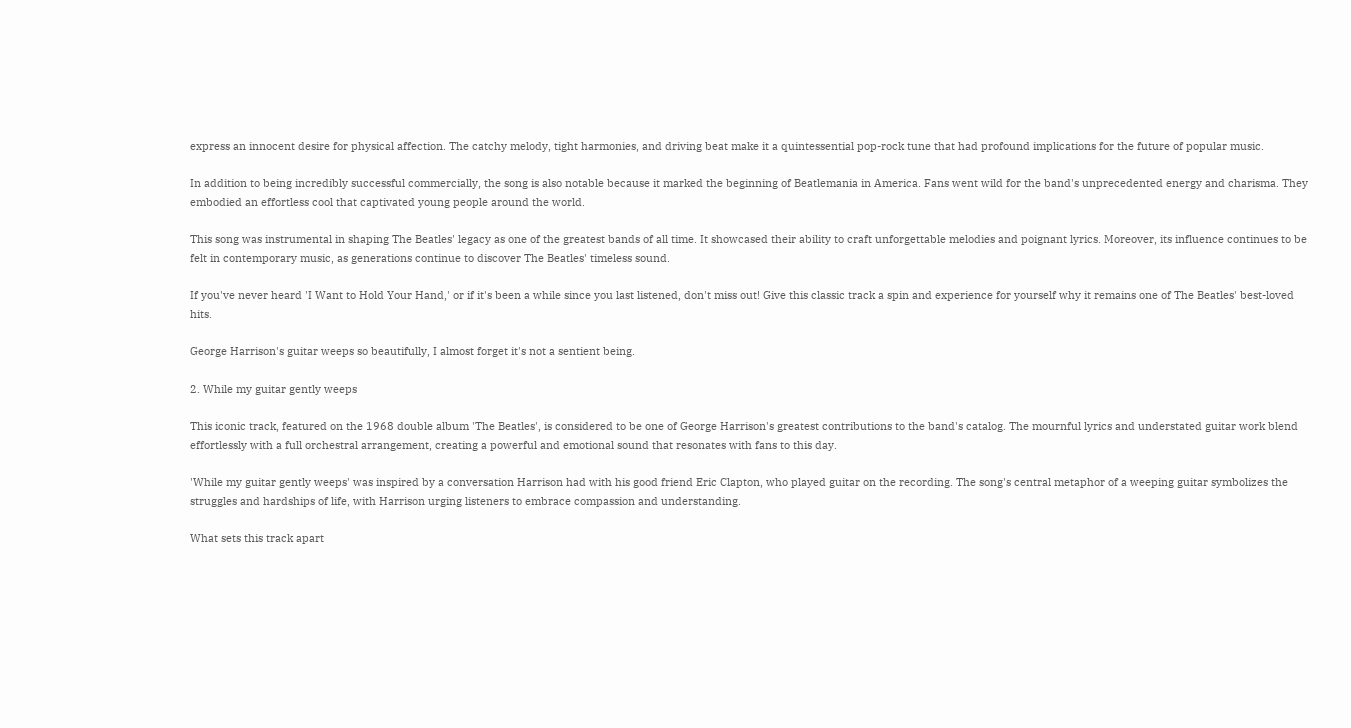express an innocent desire for physical affection. The catchy melody, tight harmonies, and driving beat make it a quintessential pop-rock tune that had profound implications for the future of popular music.

In addition to being incredibly successful commercially, the song is also notable because it marked the beginning of Beatlemania in America. Fans went wild for the band's unprecedented energy and charisma. They embodied an effortless cool that captivated young people around the world.

This song was instrumental in shaping The Beatles' legacy as one of the greatest bands of all time. It showcased their ability to craft unforgettable melodies and poignant lyrics. Moreover, its influence continues to be felt in contemporary music, as generations continue to discover The Beatles' timeless sound.

If you've never heard 'I Want to Hold Your Hand,' or if it's been a while since you last listened, don't miss out! Give this classic track a spin and experience for yourself why it remains one of The Beatles' best-loved hits.

George Harrison's guitar weeps so beautifully, I almost forget it's not a sentient being.

2. While my guitar gently weeps

This iconic track, featured on the 1968 double album 'The Beatles', is considered to be one of George Harrison's greatest contributions to the band's catalog. The mournful lyrics and understated guitar work blend effortlessly with a full orchestral arrangement, creating a powerful and emotional sound that resonates with fans to this day.

'While my guitar gently weeps' was inspired by a conversation Harrison had with his good friend Eric Clapton, who played guitar on the recording. The song's central metaphor of a weeping guitar symbolizes the struggles and hardships of life, with Harrison urging listeners to embrace compassion and understanding.

What sets this track apart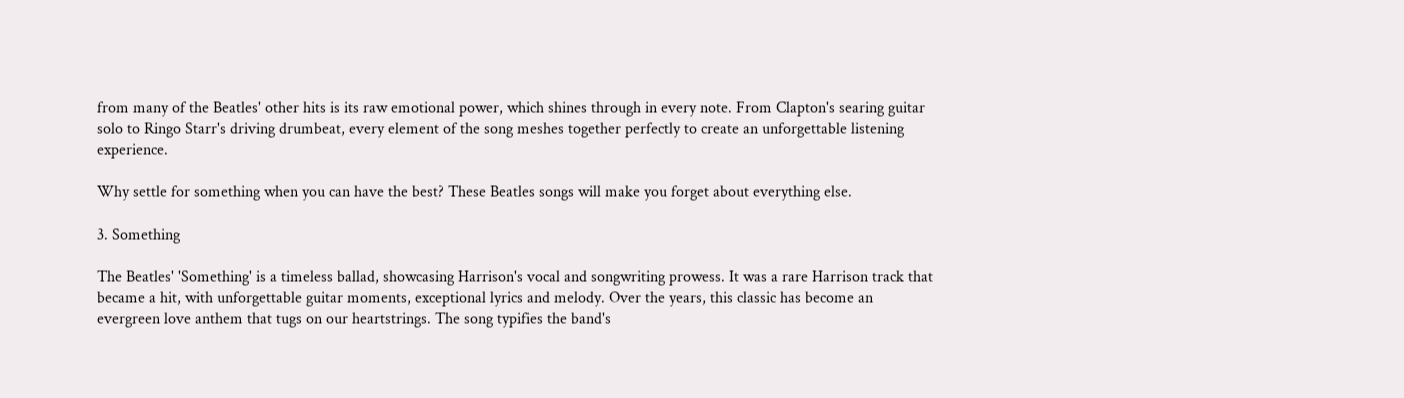from many of the Beatles' other hits is its raw emotional power, which shines through in every note. From Clapton's searing guitar solo to Ringo Starr's driving drumbeat, every element of the song meshes together perfectly to create an unforgettable listening experience.

Why settle for something when you can have the best? These Beatles songs will make you forget about everything else.

3. Something

The Beatles' 'Something' is a timeless ballad, showcasing Harrison's vocal and songwriting prowess. It was a rare Harrison track that became a hit, with unforgettable guitar moments, exceptional lyrics and melody. Over the years, this classic has become an evergreen love anthem that tugs on our heartstrings. The song typifies the band's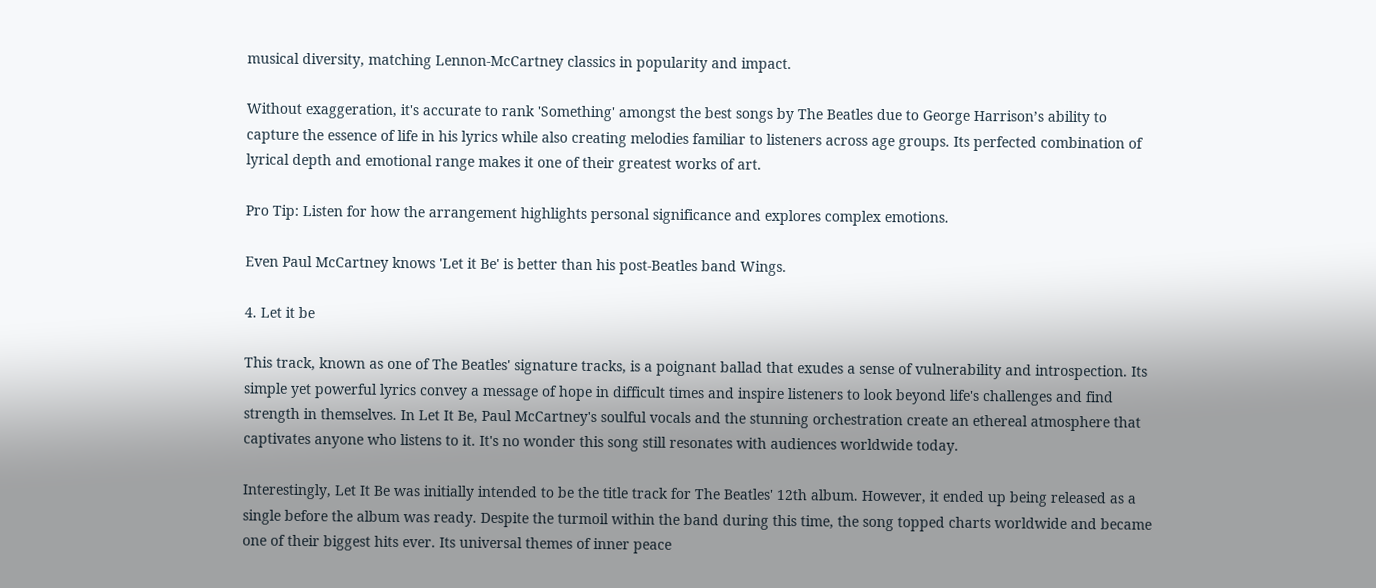musical diversity, matching Lennon-McCartney classics in popularity and impact.

Without exaggeration, it's accurate to rank 'Something' amongst the best songs by The Beatles due to George Harrison’s ability to capture the essence of life in his lyrics while also creating melodies familiar to listeners across age groups. Its perfected combination of lyrical depth and emotional range makes it one of their greatest works of art.

Pro Tip: Listen for how the arrangement highlights personal significance and explores complex emotions.

Even Paul McCartney knows 'Let it Be' is better than his post-Beatles band Wings.

4. Let it be

This track, known as one of The Beatles' signature tracks, is a poignant ballad that exudes a sense of vulnerability and introspection. Its simple yet powerful lyrics convey a message of hope in difficult times and inspire listeners to look beyond life's challenges and find strength in themselves. In Let It Be, Paul McCartney's soulful vocals and the stunning orchestration create an ethereal atmosphere that captivates anyone who listens to it. It's no wonder this song still resonates with audiences worldwide today.

Interestingly, Let It Be was initially intended to be the title track for The Beatles' 12th album. However, it ended up being released as a single before the album was ready. Despite the turmoil within the band during this time, the song topped charts worldwide and became one of their biggest hits ever. Its universal themes of inner peace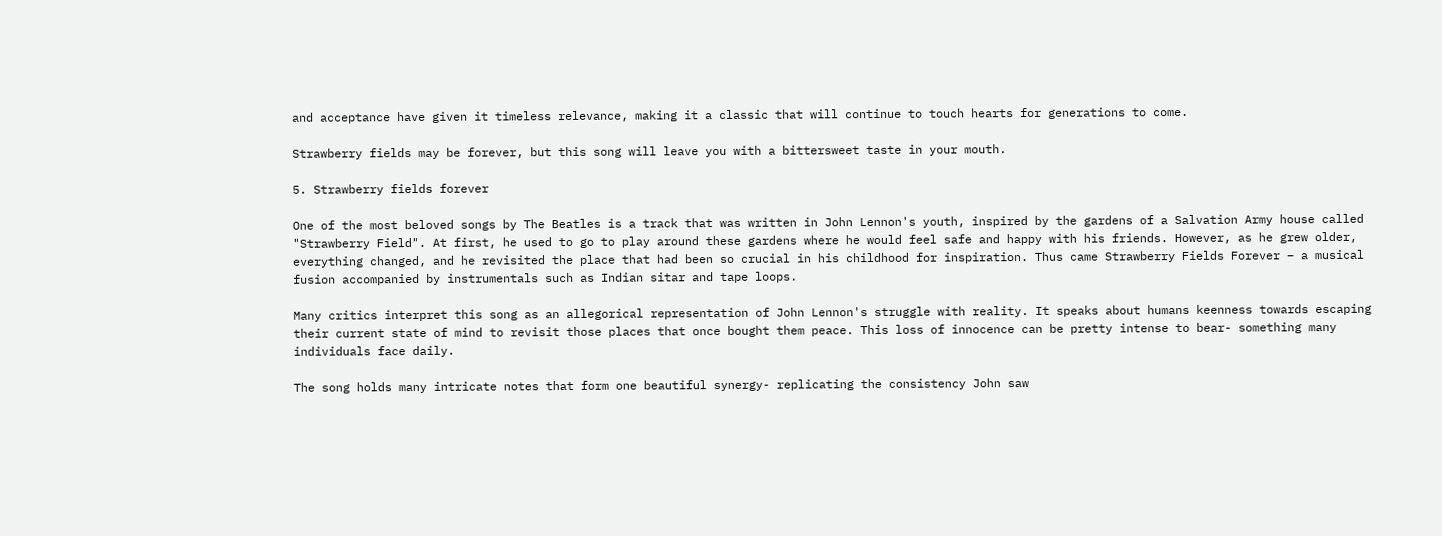and acceptance have given it timeless relevance, making it a classic that will continue to touch hearts for generations to come.

Strawberry fields may be forever, but this song will leave you with a bittersweet taste in your mouth.

5. Strawberry fields forever

One of the most beloved songs by The Beatles is a track that was written in John Lennon's youth, inspired by the gardens of a Salvation Army house called "Strawberry Field". At first, he used to go to play around these gardens where he would feel safe and happy with his friends. However, as he grew older, everything changed, and he revisited the place that had been so crucial in his childhood for inspiration. Thus came Strawberry Fields Forever – a musical fusion accompanied by instrumentals such as Indian sitar and tape loops.

Many critics interpret this song as an allegorical representation of John Lennon's struggle with reality. It speaks about humans keenness towards escaping their current state of mind to revisit those places that once bought them peace. This loss of innocence can be pretty intense to bear- something many individuals face daily.

The song holds many intricate notes that form one beautiful synergy- replicating the consistency John saw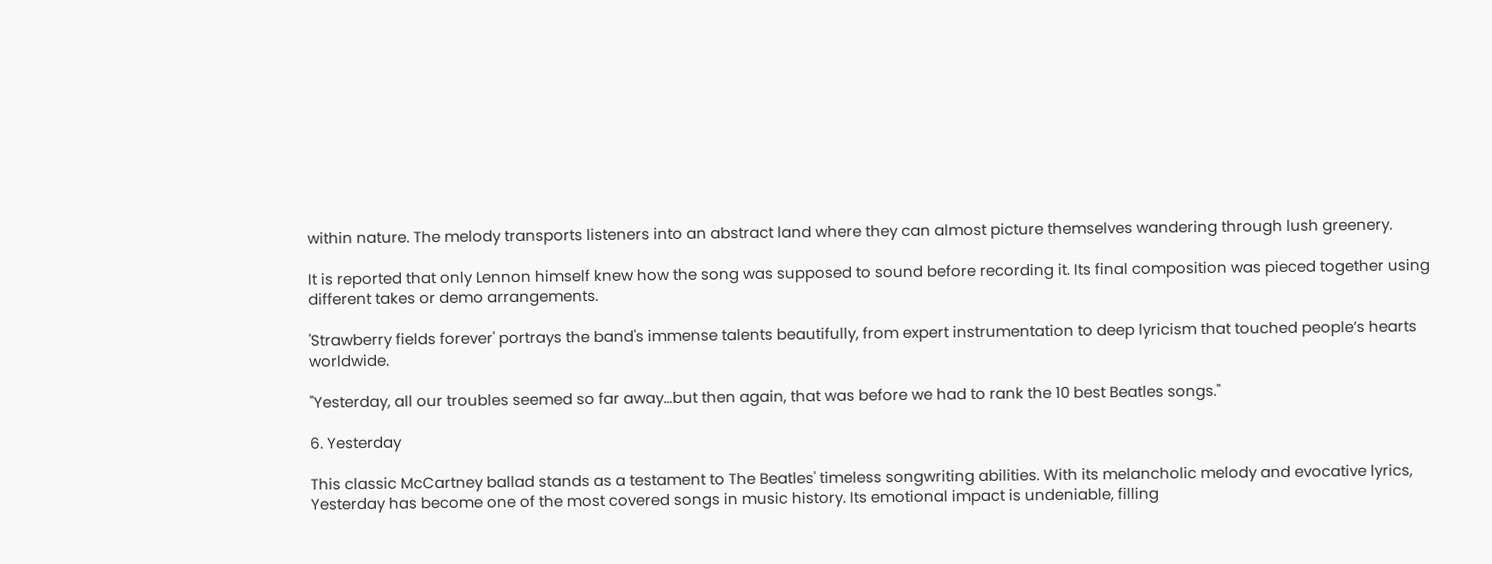within nature. The melody transports listeners into an abstract land where they can almost picture themselves wandering through lush greenery.

It is reported that only Lennon himself knew how the song was supposed to sound before recording it. Its final composition was pieced together using different takes or demo arrangements.

'Strawberry fields forever' portrays the band's immense talents beautifully, from expert instrumentation to deep lyricism that touched people’s hearts worldwide.

"Yesterday, all our troubles seemed so far away…but then again, that was before we had to rank the 10 best Beatles songs."

6. Yesterday

This classic McCartney ballad stands as a testament to The Beatles' timeless songwriting abilities. With its melancholic melody and evocative lyrics, Yesterday has become one of the most covered songs in music history. Its emotional impact is undeniable, filling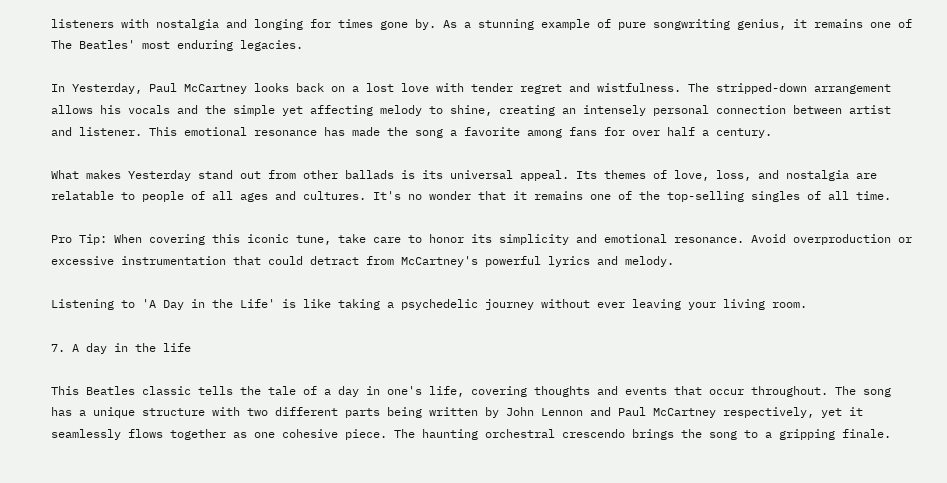listeners with nostalgia and longing for times gone by. As a stunning example of pure songwriting genius, it remains one of The Beatles' most enduring legacies.

In Yesterday, Paul McCartney looks back on a lost love with tender regret and wistfulness. The stripped-down arrangement allows his vocals and the simple yet affecting melody to shine, creating an intensely personal connection between artist and listener. This emotional resonance has made the song a favorite among fans for over half a century.

What makes Yesterday stand out from other ballads is its universal appeal. Its themes of love, loss, and nostalgia are relatable to people of all ages and cultures. It's no wonder that it remains one of the top-selling singles of all time.

Pro Tip: When covering this iconic tune, take care to honor its simplicity and emotional resonance. Avoid overproduction or excessive instrumentation that could detract from McCartney's powerful lyrics and melody.

Listening to 'A Day in the Life' is like taking a psychedelic journey without ever leaving your living room.

7. A day in the life

This Beatles classic tells the tale of a day in one's life, covering thoughts and events that occur throughout. The song has a unique structure with two different parts being written by John Lennon and Paul McCartney respectively, yet it seamlessly flows together as one cohesive piece. The haunting orchestral crescendo brings the song to a gripping finale.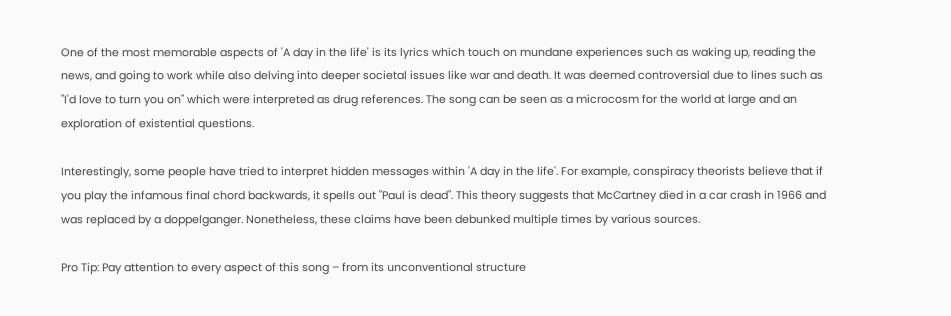One of the most memorable aspects of 'A day in the life' is its lyrics which touch on mundane experiences such as waking up, reading the news, and going to work while also delving into deeper societal issues like war and death. It was deemed controversial due to lines such as "I'd love to turn you on" which were interpreted as drug references. The song can be seen as a microcosm for the world at large and an exploration of existential questions.

Interestingly, some people have tried to interpret hidden messages within 'A day in the life'. For example, conspiracy theorists believe that if you play the infamous final chord backwards, it spells out "Paul is dead". This theory suggests that McCartney died in a car crash in 1966 and was replaced by a doppelganger. Nonetheless, these claims have been debunked multiple times by various sources.

Pro Tip: Pay attention to every aspect of this song – from its unconventional structure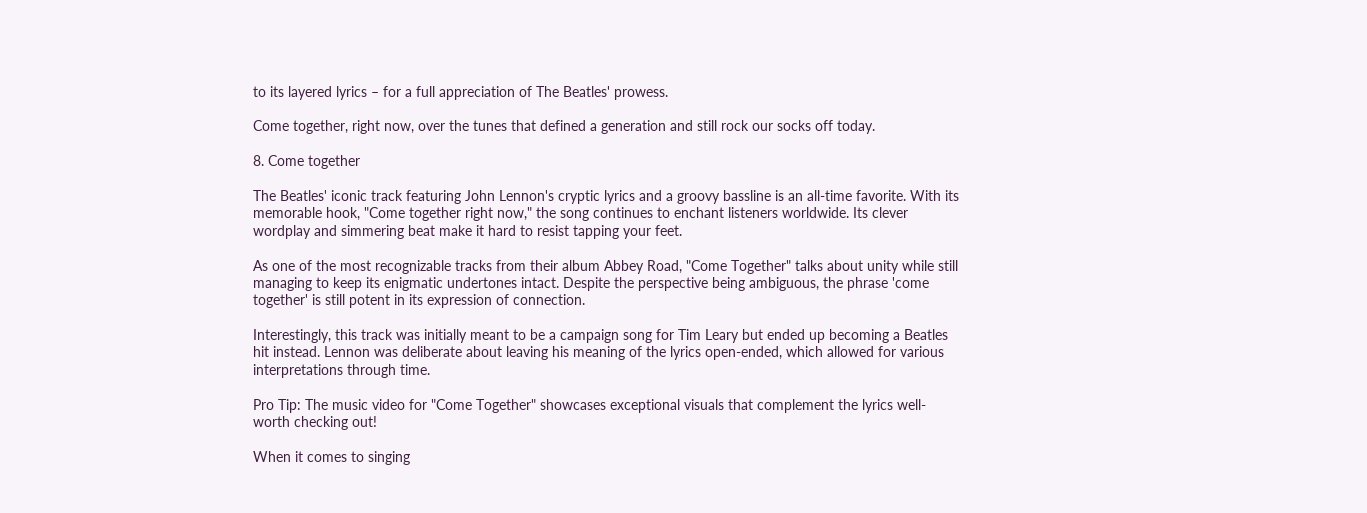to its layered lyrics – for a full appreciation of The Beatles' prowess.

Come together, right now, over the tunes that defined a generation and still rock our socks off today.

8. Come together

The Beatles' iconic track featuring John Lennon's cryptic lyrics and a groovy bassline is an all-time favorite. With its memorable hook, "Come together right now," the song continues to enchant listeners worldwide. Its clever wordplay and simmering beat make it hard to resist tapping your feet.

As one of the most recognizable tracks from their album Abbey Road, "Come Together" talks about unity while still managing to keep its enigmatic undertones intact. Despite the perspective being ambiguous, the phrase 'come together' is still potent in its expression of connection.

Interestingly, this track was initially meant to be a campaign song for Tim Leary but ended up becoming a Beatles hit instead. Lennon was deliberate about leaving his meaning of the lyrics open-ended, which allowed for various interpretations through time.

Pro Tip: The music video for "Come Together" showcases exceptional visuals that complement the lyrics well- worth checking out!

When it comes to singing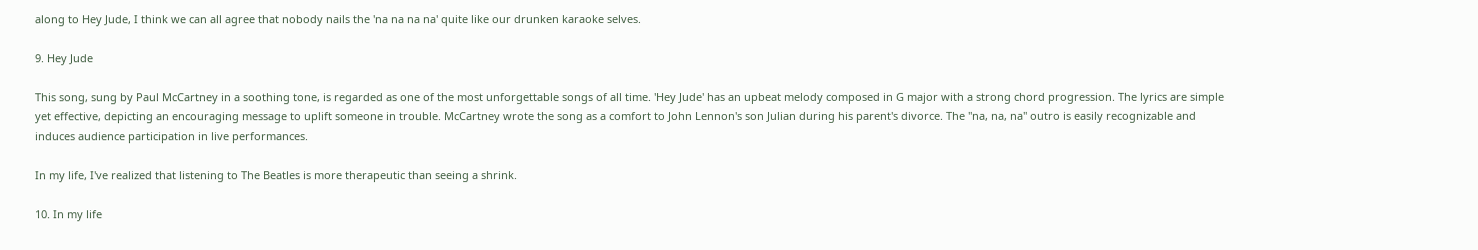along to Hey Jude, I think we can all agree that nobody nails the 'na na na na' quite like our drunken karaoke selves.

9. Hey Jude

This song, sung by Paul McCartney in a soothing tone, is regarded as one of the most unforgettable songs of all time. 'Hey Jude' has an upbeat melody composed in G major with a strong chord progression. The lyrics are simple yet effective, depicting an encouraging message to uplift someone in trouble. McCartney wrote the song as a comfort to John Lennon's son Julian during his parent's divorce. The "na, na, na" outro is easily recognizable and induces audience participation in live performances.

In my life, I've realized that listening to The Beatles is more therapeutic than seeing a shrink.

10. In my life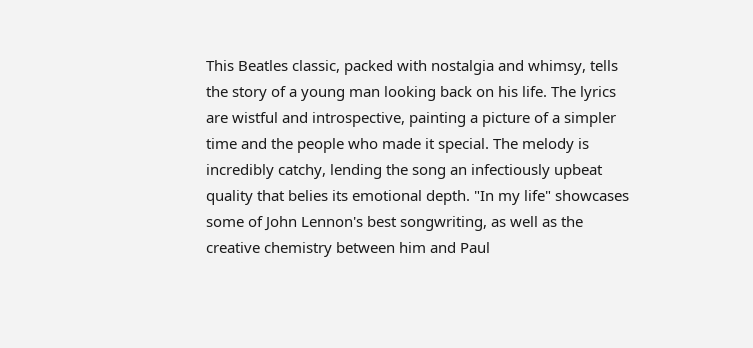This Beatles classic, packed with nostalgia and whimsy, tells the story of a young man looking back on his life. The lyrics are wistful and introspective, painting a picture of a simpler time and the people who made it special. The melody is incredibly catchy, lending the song an infectiously upbeat quality that belies its emotional depth. "In my life" showcases some of John Lennon's best songwriting, as well as the creative chemistry between him and Paul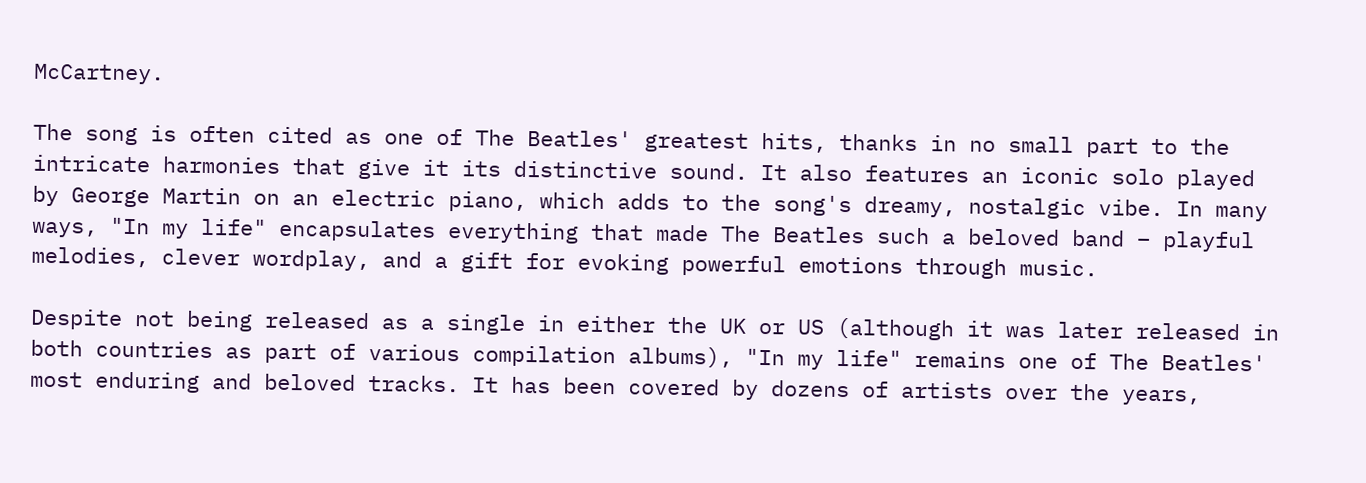McCartney.

The song is often cited as one of The Beatles' greatest hits, thanks in no small part to the intricate harmonies that give it its distinctive sound. It also features an iconic solo played by George Martin on an electric piano, which adds to the song's dreamy, nostalgic vibe. In many ways, "In my life" encapsulates everything that made The Beatles such a beloved band – playful melodies, clever wordplay, and a gift for evoking powerful emotions through music.

Despite not being released as a single in either the UK or US (although it was later released in both countries as part of various compilation albums), "In my life" remains one of The Beatles' most enduring and beloved tracks. It has been covered by dozens of artists over the years,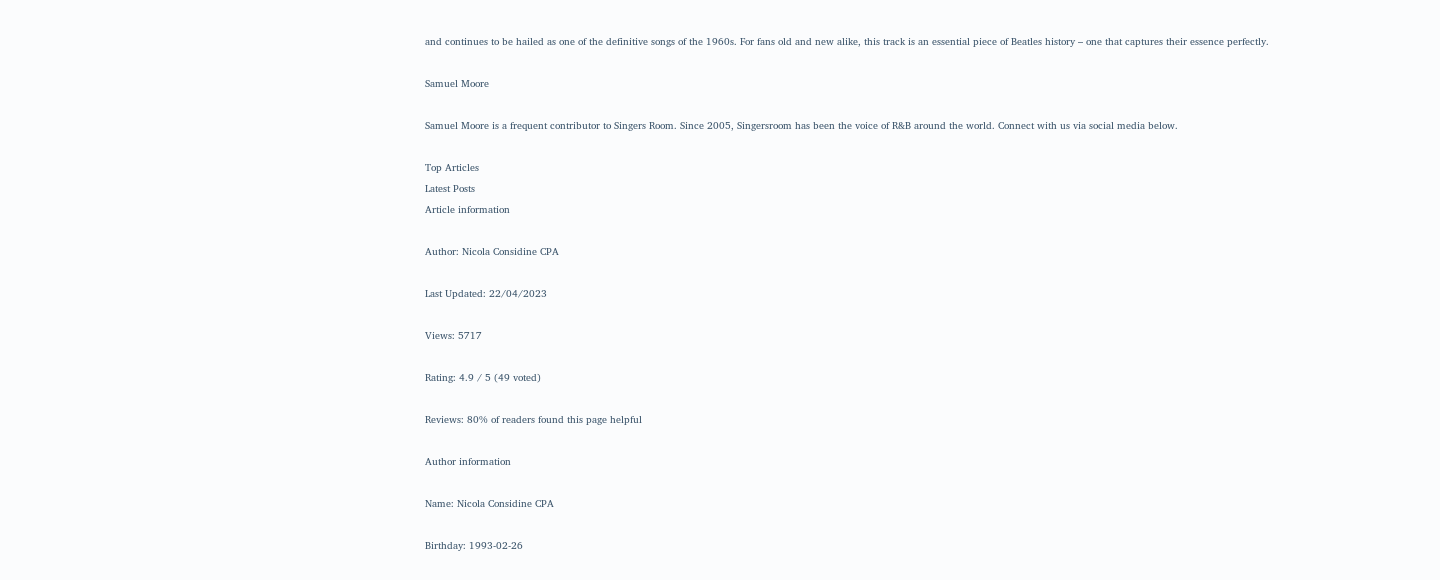and continues to be hailed as one of the definitive songs of the 1960s. For fans old and new alike, this track is an essential piece of Beatles history – one that captures their essence perfectly.

Samuel Moore

Samuel Moore is a frequent contributor to Singers Room. Since 2005, Singersroom has been the voice of R&B around the world. Connect with us via social media below.

Top Articles
Latest Posts
Article information

Author: Nicola Considine CPA

Last Updated: 22/04/2023

Views: 5717

Rating: 4.9 / 5 (49 voted)

Reviews: 80% of readers found this page helpful

Author information

Name: Nicola Considine CPA

Birthday: 1993-02-26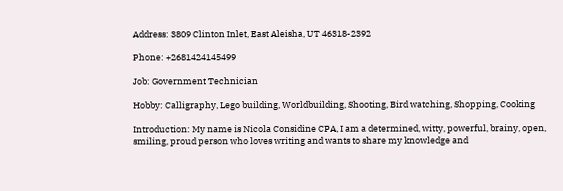Address: 3809 Clinton Inlet, East Aleisha, UT 46318-2392

Phone: +2681424145499

Job: Government Technician

Hobby: Calligraphy, Lego building, Worldbuilding, Shooting, Bird watching, Shopping, Cooking

Introduction: My name is Nicola Considine CPA, I am a determined, witty, powerful, brainy, open, smiling, proud person who loves writing and wants to share my knowledge and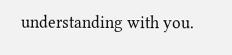understanding with you.